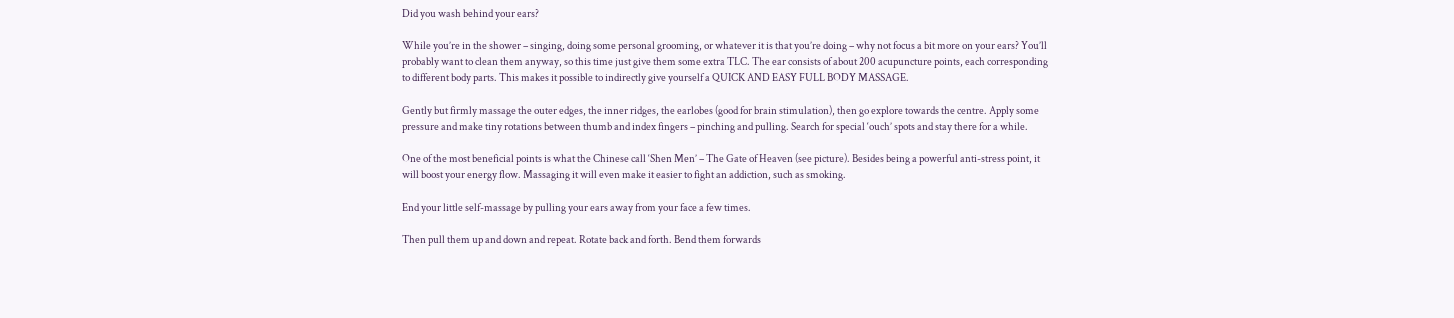Did you wash behind your ears?

While you’re in the shower – singing, doing some personal grooming, or whatever it is that you’re doing – why not focus a bit more on your ears? You’ll probably want to clean them anyway, so this time just give them some extra TLC. The ear consists of about 200 acupuncture points, each corresponding to different body parts. This makes it possible to indirectly give yourself a QUICK AND EASY FULL BODY MASSAGE.

Gently but firmly massage the outer edges, the inner ridges, the earlobes (good for brain stimulation), then go explore towards the centre. Apply some pressure and make tiny rotations between thumb and index fingers – pinching and pulling. Search for special ‘ouch’ spots and stay there for a while.

One of the most beneficial points is what the Chinese call ‘Shen Men’ – The Gate of Heaven (see picture). Besides being a powerful anti-stress point, it will boost your energy flow. Massaging it will even make it easier to fight an addiction, such as smoking.

End your little self-massage by pulling your ears away from your face a few times.

Then pull them up and down and repeat. Rotate back and forth. Bend them forwards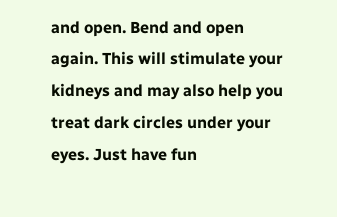and open. Bend and open again. This will stimulate your kidneys and may also help you treat dark circles under your eyes. Just have fun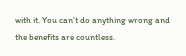with it. You can’t do anything wrong and the benefits are countless.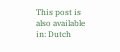This post is also available in: Dutch